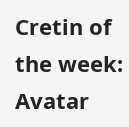Cretin of the week: Avatar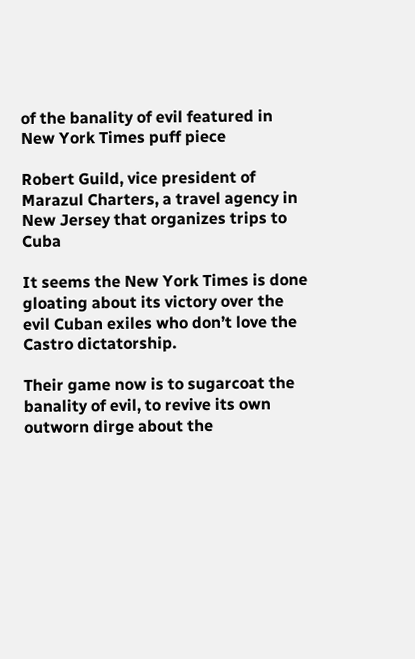of the banality of evil featured in New York Times puff piece

Robert Guild, vice president of Marazul Charters, a travel agency in New Jersey that organizes trips to Cuba

It seems the New York Times is done gloating about its victory over the evil Cuban exiles who don’t love the Castro dictatorship.

Their game now is to sugarcoat the banality of evil, to revive its own outworn dirge about the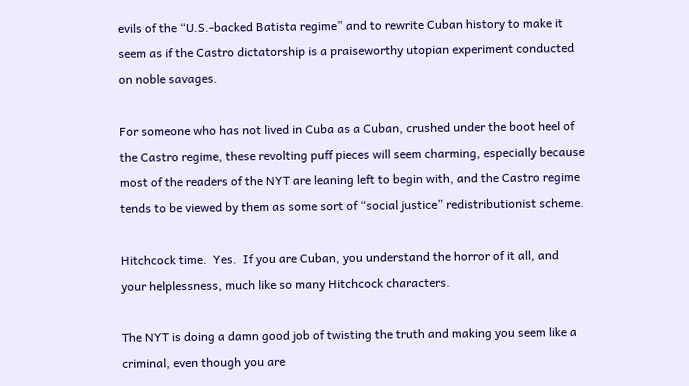evils of the “U.S.-backed Batista regime” and to rewrite Cuban history to make it seem as if the Castro dictatorship is a praiseworthy utopian experiment conducted on noble savages.

For someone who has not lived in Cuba as a Cuban, crushed under the boot heel of the Castro regime, these revolting puff pieces will seem charming, especially because most of the readers of the NYT are leaning left to begin with, and the Castro regime tends to be viewed by them as some sort of “social justice” redistributionist scheme.

Hitchcock time.  Yes.  If you are Cuban, you understand the horror of it all, and your helplessness, much like so many Hitchcock characters.

The NYT is doing a damn good job of twisting the truth and making you seem like a criminal, even though you are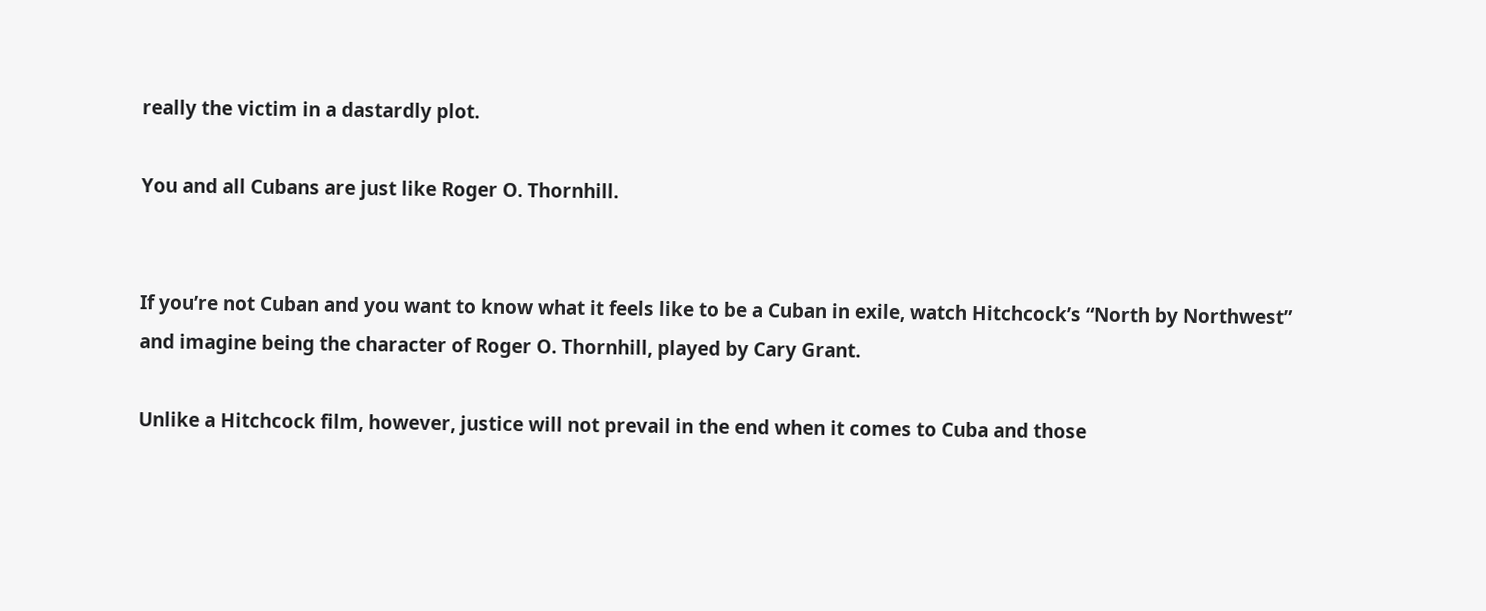really the victim in a dastardly plot.

You and all Cubans are just like Roger O. Thornhill.


If you’re not Cuban and you want to know what it feels like to be a Cuban in exile, watch Hitchcock’s “North by Northwest” and imagine being the character of Roger O. Thornhill, played by Cary Grant.

Unlike a Hitchcock film, however, justice will not prevail in the end when it comes to Cuba and those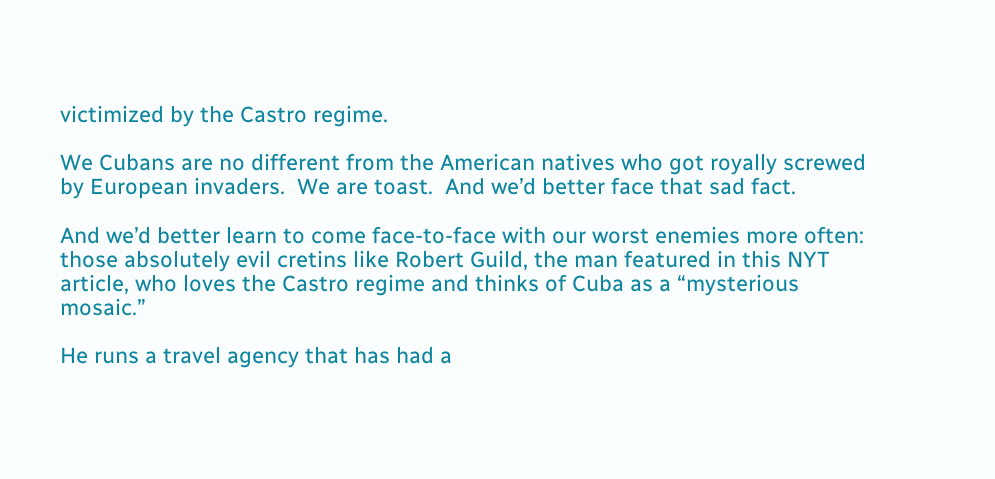victimized by the Castro regime.

We Cubans are no different from the American natives who got royally screwed by European invaders.  We are toast.  And we’d better face that sad fact.

And we’d better learn to come face-to-face with our worst enemies more often: those absolutely evil cretins like Robert Guild, the man featured in this NYT article, who loves the Castro regime and thinks of Cuba as a “mysterious mosaic.”

He runs a travel agency that has had a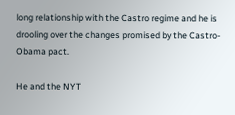long relationship with the Castro regime and he is drooling over the changes promised by the Castro-Obama pact.

He and the NYT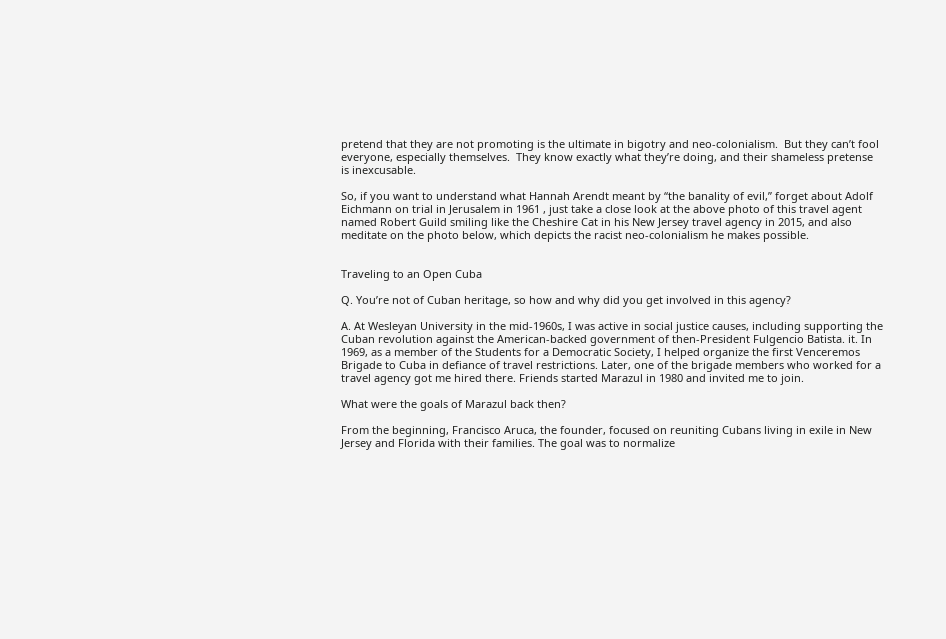pretend that they are not promoting is the ultimate in bigotry and neo-colonialism.  But they can’t fool everyone, especially themselves.  They know exactly what they’re doing, and their shameless pretense is inexcusable.

So, if you want to understand what Hannah Arendt meant by “the banality of evil,” forget about Adolf Eichmann on trial in Jerusalem in 1961 , just take a close look at the above photo of this travel agent named Robert Guild smiling like the Cheshire Cat in his New Jersey travel agency in 2015, and also meditate on the photo below, which depicts the racist neo-colonialism he makes possible.


Traveling to an Open Cuba

Q. You’re not of Cuban heritage, so how and why did you get involved in this agency?

A. At Wesleyan University in the mid-1960s, I was active in social justice causes, including supporting the Cuban revolution against the American-backed government of then-President Fulgencio Batista. it. In 1969, as a member of the Students for a Democratic Society, I helped organize the first Venceremos Brigade to Cuba in defiance of travel restrictions. Later, one of the brigade members who worked for a travel agency got me hired there. Friends started Marazul in 1980 and invited me to join.

What were the goals of Marazul back then?

From the beginning, Francisco Aruca, the founder, focused on reuniting Cubans living in exile in New Jersey and Florida with their families. The goal was to normalize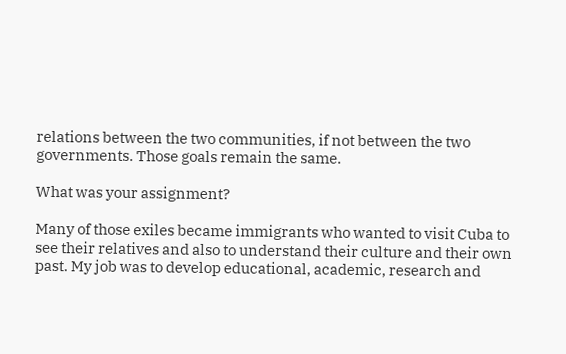relations between the two communities, if not between the two governments. Those goals remain the same.

What was your assignment?

Many of those exiles became immigrants who wanted to visit Cuba to see their relatives and also to understand their culture and their own past. My job was to develop educational, academic, research and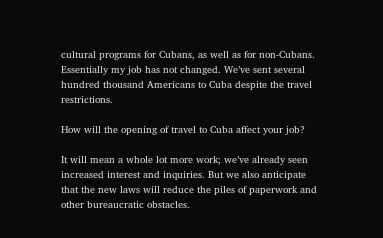cultural programs for Cubans, as well as for non-Cubans. Essentially my job has not changed. We’ve sent several hundred thousand Americans to Cuba despite the travel restrictions.

How will the opening of travel to Cuba affect your job?

It will mean a whole lot more work; we’ve already seen increased interest and inquiries. But we also anticipate that the new laws will reduce the piles of paperwork and other bureaucratic obstacles.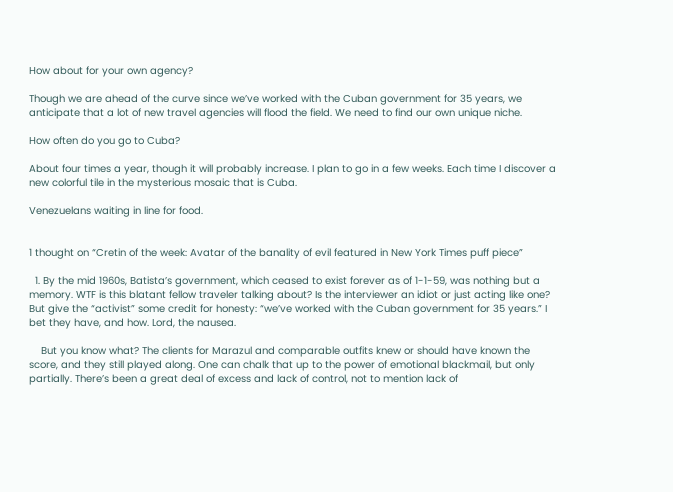How about for your own agency?

Though we are ahead of the curve since we’ve worked with the Cuban government for 35 years, we anticipate that a lot of new travel agencies will flood the field. We need to find our own unique niche.

How often do you go to Cuba?

About four times a year, though it will probably increase. I plan to go in a few weeks. Each time I discover a new colorful tile in the mysterious mosaic that is Cuba.

Venezuelans waiting in line for food.


1 thought on “Cretin of the week: Avatar of the banality of evil featured in New York Times puff piece”

  1. By the mid 1960s, Batista’s government, which ceased to exist forever as of 1-1-59, was nothing but a memory. WTF is this blatant fellow traveler talking about? Is the interviewer an idiot or just acting like one? But give the “activist” some credit for honesty: “we’ve worked with the Cuban government for 35 years.” I bet they have, and how. Lord, the nausea.

    But you know what? The clients for Marazul and comparable outfits knew or should have known the score, and they still played along. One can chalk that up to the power of emotional blackmail, but only partially. There’s been a great deal of excess and lack of control, not to mention lack of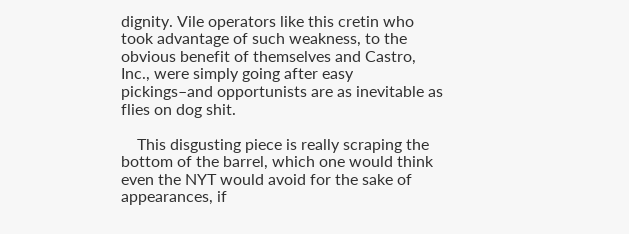dignity. Vile operators like this cretin who took advantage of such weakness, to the obvious benefit of themselves and Castro, Inc., were simply going after easy pickings–and opportunists are as inevitable as flies on dog shit.

    This disgusting piece is really scraping the bottom of the barrel, which one would think even the NYT would avoid for the sake of appearances, if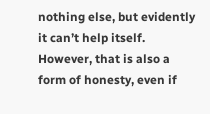nothing else, but evidently it can’t help itself. However, that is also a form of honesty, even if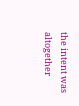the intent was altogether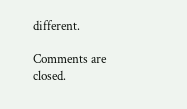different.

Comments are closed.